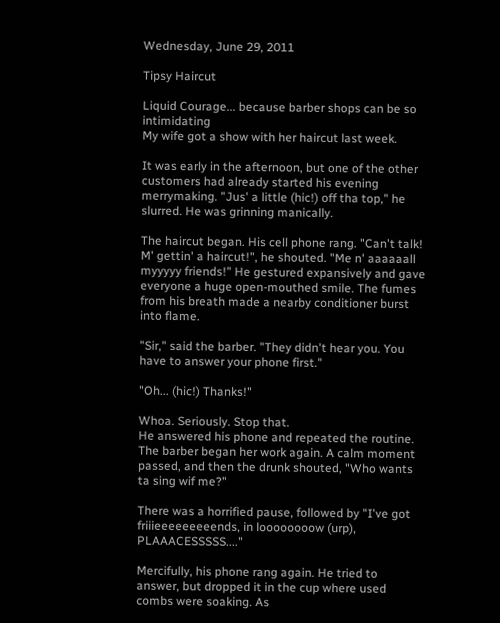Wednesday, June 29, 2011

Tipsy Haircut

Liquid Courage... because barber shops can be so intimidating
My wife got a show with her haircut last week.

It was early in the afternoon, but one of the other customers had already started his evening merrymaking. "Jus' a little (hic!) off tha top," he slurred. He was grinning manically.

The haircut began. His cell phone rang. "Can't talk! M' gettin' a haircut!", he shouted. "Me n' aaaaaall myyyyy friends!" He gestured expansively and gave everyone a huge open-mouthed smile. The fumes from his breath made a nearby conditioner burst into flame.

"Sir," said the barber. "They didn't hear you. You have to answer your phone first."

"Oh... (hic!) Thanks!"

Whoa. Seriously. Stop that.
He answered his phone and repeated the routine. The barber began her work again. A calm moment passed, and then the drunk shouted, "Who wants ta sing wif me?"

There was a horrified pause, followed by "I've got friiieeeeeeeeends, in loooooooow (urp), PLAAACESSSSS...."

Mercifully, his phone rang again. He tried to answer, but dropped it in the cup where used combs were soaking. As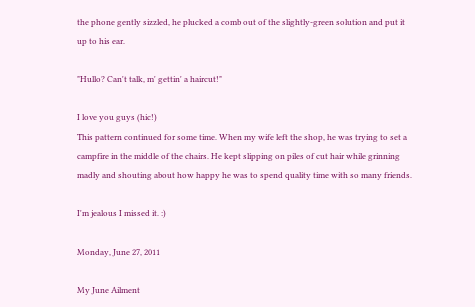the phone gently sizzled, he plucked a comb out of the slightly-green solution and put it up to his ear.

"Hullo? Can't talk, m' gettin' a haircut!"

I love you guys (hic!)
This pattern continued for some time. When my wife left the shop, he was trying to set a campfire in the middle of the chairs. He kept slipping on piles of cut hair while grinning madly and shouting about how happy he was to spend quality time with so many friends.

I'm jealous I missed it. :)

Monday, June 27, 2011

My June Ailment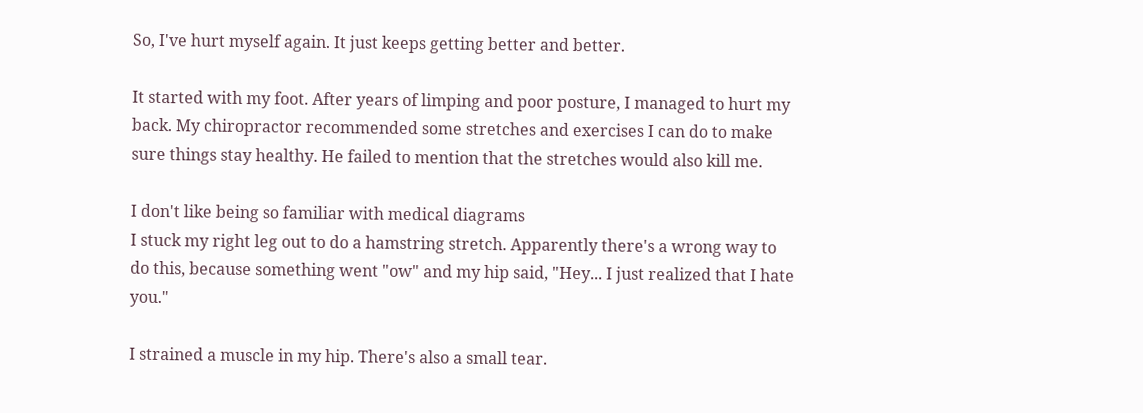So, I've hurt myself again. It just keeps getting better and better.

It started with my foot. After years of limping and poor posture, I managed to hurt my back. My chiropractor recommended some stretches and exercises I can do to make sure things stay healthy. He failed to mention that the stretches would also kill me.

I don't like being so familiar with medical diagrams
I stuck my right leg out to do a hamstring stretch. Apparently there's a wrong way to do this, because something went "ow" and my hip said, "Hey... I just realized that I hate you."

I strained a muscle in my hip. There's also a small tear.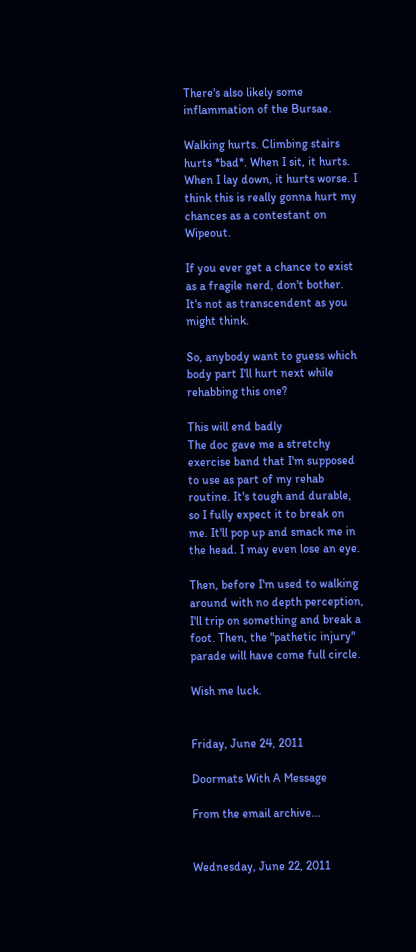There's also likely some inflammation of the Bursae.

Walking hurts. Climbing stairs hurts *bad*. When I sit, it hurts. When I lay down, it hurts worse. I think this is really gonna hurt my chances as a contestant on Wipeout.

If you ever get a chance to exist as a fragile nerd, don't bother. It's not as transcendent as you might think.

So, anybody want to guess which body part I'll hurt next while rehabbing this one?

This will end badly
The doc gave me a stretchy exercise band that I'm supposed to use as part of my rehab routine. It's tough and durable, so I fully expect it to break on me. It'll pop up and smack me in the head. I may even lose an eye.

Then, before I'm used to walking around with no depth perception, I'll trip on something and break a foot. Then, the "pathetic injury" parade will have come full circle.

Wish me luck.


Friday, June 24, 2011

Doormats With A Message

From the email archive...


Wednesday, June 22, 2011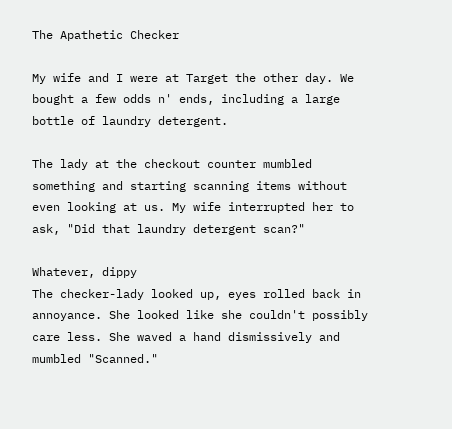The Apathetic Checker

My wife and I were at Target the other day. We bought a few odds n' ends, including a large bottle of laundry detergent.

The lady at the checkout counter mumbled something and starting scanning items without even looking at us. My wife interrupted her to ask, "Did that laundry detergent scan?"

Whatever, dippy
The checker-lady looked up, eyes rolled back in annoyance. She looked like she couldn't possibly care less. She waved a hand dismissively and mumbled "Scanned."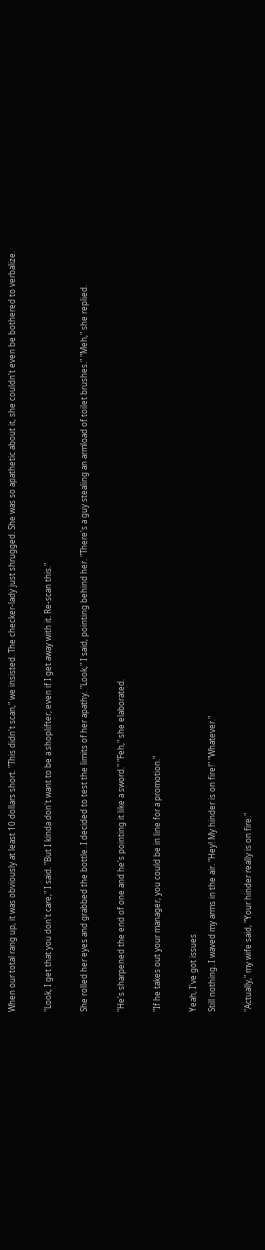When our total rang up, it was obviously at least 10 dollars short. "This didn't scan," we insisted. The checker-lady just shrugged. She was so apathetic about it, she couldn't even be bothered to verbalize.

"Look, I get that you don't care," I said. "But I kinda don't want to be a shoplifter, even if I get away with it. Re-scan this."

She rolled her eyes and grabbed the bottle. I decided to test the limits of her apathy. "Look," I said, pointing behind her. "There's a guy stealing an armload of toilet brushes." "Meh," she replied.

"He's sharpened the end of one and he's pointing it like a sword." "Feh," she elaborated.

"If he takes out your manager, you could be in line for a promotion."

Yeah, I've got issues
Still nothing. I waved my arms in the air. "Hey! My hinder is on fire!" "Whatever."

"Actually," my wife said, "Your hinder really is on fire."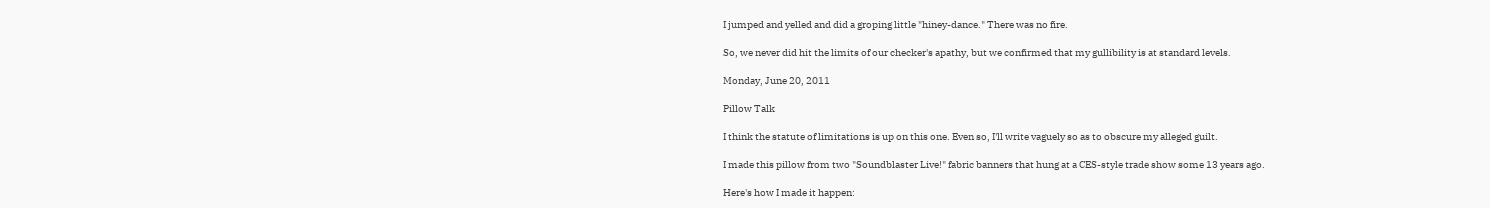I jumped and yelled and did a groping little "hiney-dance." There was no fire.

So, we never did hit the limits of our checker's apathy, but we confirmed that my gullibility is at standard levels.

Monday, June 20, 2011

Pillow Talk

I think the statute of limitations is up on this one. Even so, I'll write vaguely so as to obscure my alleged guilt.

I made this pillow from two "Soundblaster Live!" fabric banners that hung at a CES-style trade show some 13 years ago.

Here's how I made it happen: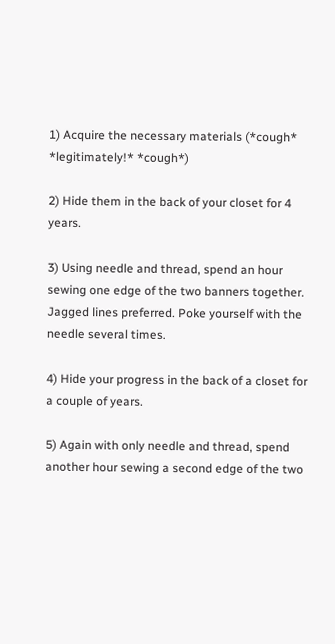1) Acquire the necessary materials (*cough* *legitimately!* *cough*)

2) Hide them in the back of your closet for 4 years.

3) Using needle and thread, spend an hour sewing one edge of the two banners together. Jagged lines preferred. Poke yourself with the needle several times.

4) Hide your progress in the back of a closet for a couple of years.

5) Again with only needle and thread, spend another hour sewing a second edge of the two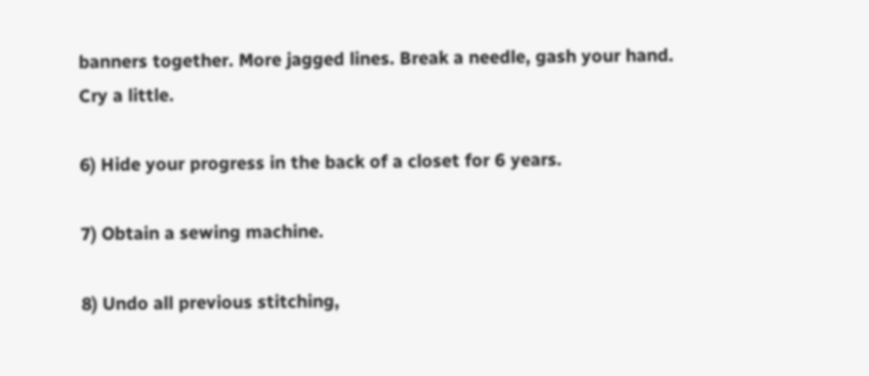banners together. More jagged lines. Break a needle, gash your hand. Cry a little.

6) Hide your progress in the back of a closet for 6 years.

7) Obtain a sewing machine.

8) Undo all previous stitching,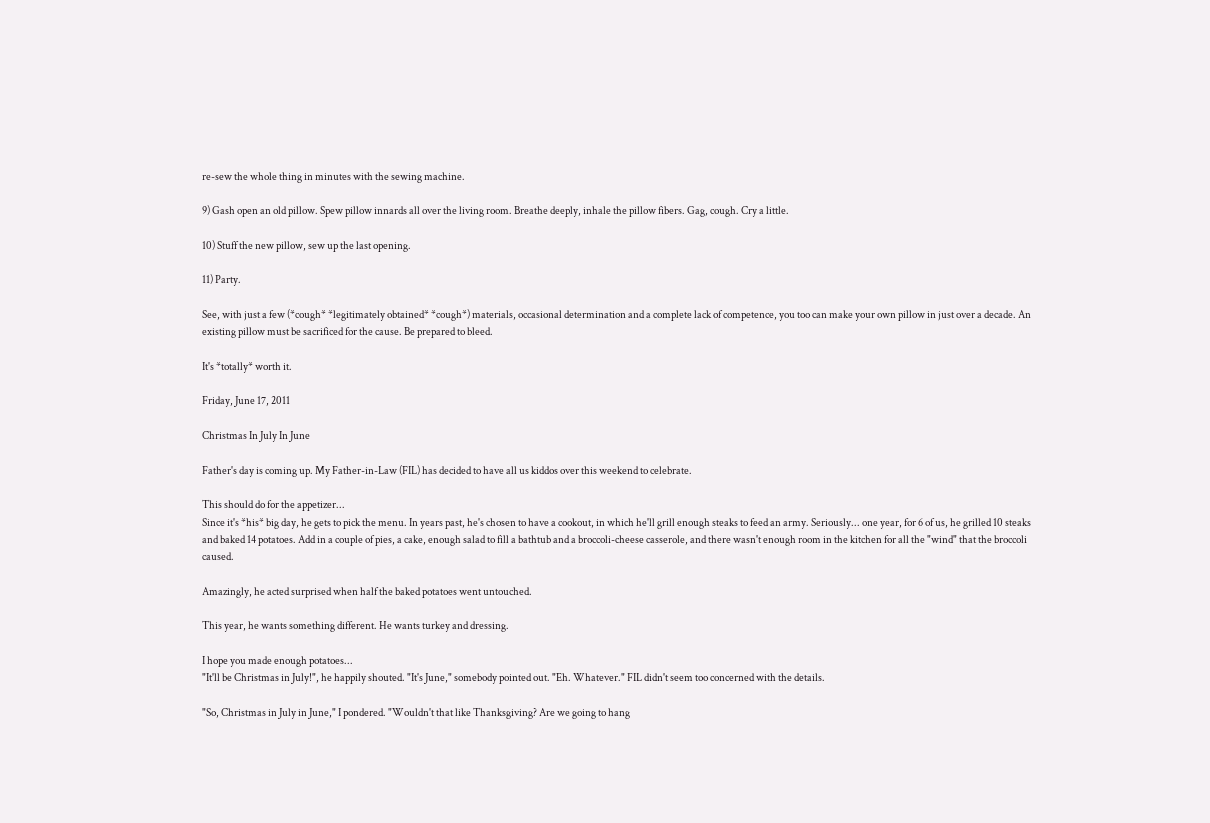re-sew the whole thing in minutes with the sewing machine.

9) Gash open an old pillow. Spew pillow innards all over the living room. Breathe deeply, inhale the pillow fibers. Gag, cough. Cry a little.

10) Stuff the new pillow, sew up the last opening.

11) Party.

See, with just a few (*cough* *legitimately obtained* *cough*) materials, occasional determination and a complete lack of competence, you too can make your own pillow in just over a decade. An existing pillow must be sacrificed for the cause. Be prepared to bleed.

It's *totally* worth it.

Friday, June 17, 2011

Christmas In July In June

Father's day is coming up. My Father-in-Law (FIL) has decided to have all us kiddos over this weekend to celebrate.

This should do for the appetizer...
Since it's *his* big day, he gets to pick the menu. In years past, he's chosen to have a cookout, in which he'll grill enough steaks to feed an army. Seriously... one year, for 6 of us, he grilled 10 steaks and baked 14 potatoes. Add in a couple of pies, a cake, enough salad to fill a bathtub and a broccoli-cheese casserole, and there wasn't enough room in the kitchen for all the "wind" that the broccoli caused.

Amazingly, he acted surprised when half the baked potatoes went untouched.

This year, he wants something different. He wants turkey and dressing.

I hope you made enough potatoes...
"It'll be Christmas in July!", he happily shouted. "It's June," somebody pointed out. "Eh. Whatever." FIL didn't seem too concerned with the details.

"So, Christmas in July in June," I pondered. "Wouldn't that like Thanksgiving? Are we going to hang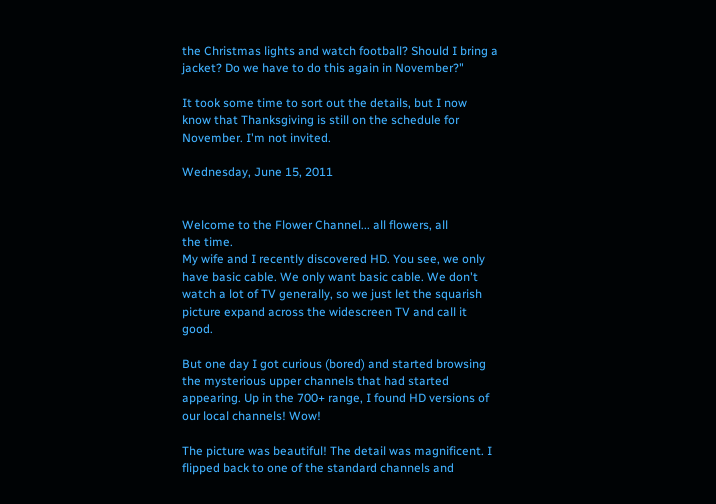the Christmas lights and watch football? Should I bring a jacket? Do we have to do this again in November?"

It took some time to sort out the details, but I now know that Thanksgiving is still on the schedule for November. I'm not invited.

Wednesday, June 15, 2011


Welcome to the Flower Channel... all flowers, all
the time.
My wife and I recently discovered HD. You see, we only have basic cable. We only want basic cable. We don't watch a lot of TV generally, so we just let the squarish picture expand across the widescreen TV and call it good.

But one day I got curious (bored) and started browsing the mysterious upper channels that had started appearing. Up in the 700+ range, I found HD versions of our local channels! Wow!

The picture was beautiful! The detail was magnificent. I flipped back to one of the standard channels and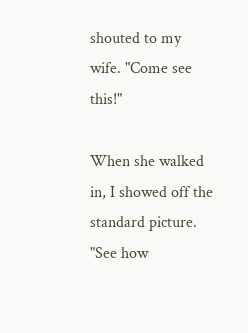shouted to my wife. "Come see this!"

When she walked in, I showed off the standard picture. "See how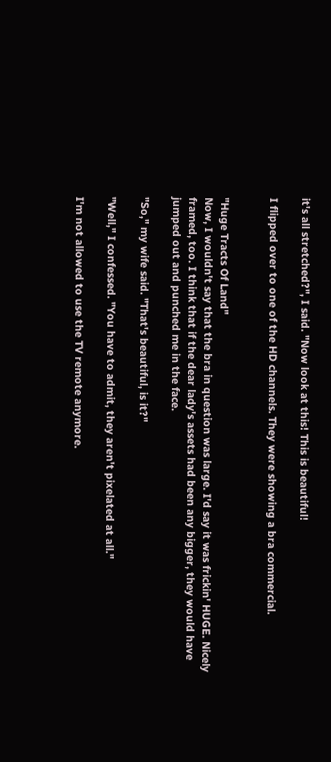it's all stretched?", I said. "Now look at this! This is beautiful!

I flipped over to one of the HD channels. They were showing a bra commercial.


"Huge Tracts Of Land"
Now, I wouldn't say that the bra in question was large. I'd say it was frickin' HUGE. Nicely framed, too. I think that if the dear lady's assets had been any bigger, they would have jumped out and punched me in the face.

"So," my wife said. "That's beautiful, is it?"

"Well," I confessed. "You have to admit, they aren't pixelated at all."

I'm not allowed to use the TV remote anymore.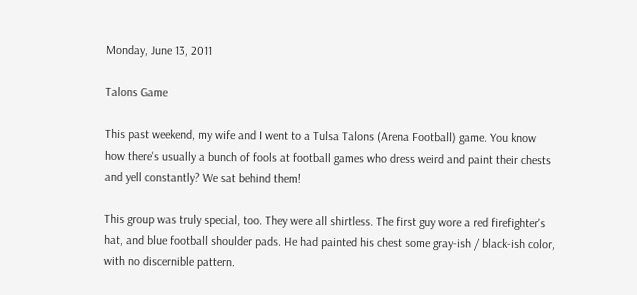Monday, June 13, 2011

Talons Game

This past weekend, my wife and I went to a Tulsa Talons (Arena Football) game. You know how there's usually a bunch of fools at football games who dress weird and paint their chests and yell constantly? We sat behind them!

This group was truly special, too. They were all shirtless. The first guy wore a red firefighter's hat, and blue football shoulder pads. He had painted his chest some gray-ish / black-ish color, with no discernible pattern.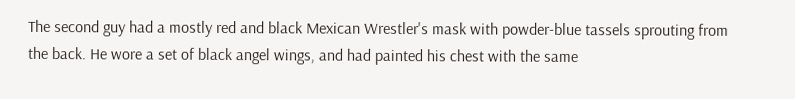The second guy had a mostly red and black Mexican Wrestler's mask with powder-blue tassels sprouting from the back. He wore a set of black angel wings, and had painted his chest with the same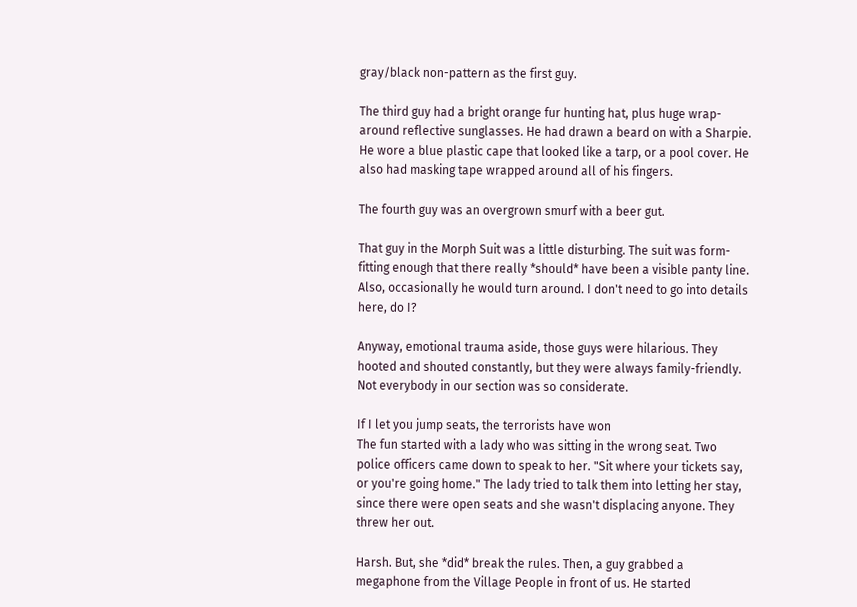gray/black non-pattern as the first guy.

The third guy had a bright orange fur hunting hat, plus huge wrap-around reflective sunglasses. He had drawn a beard on with a Sharpie. He wore a blue plastic cape that looked like a tarp, or a pool cover. He also had masking tape wrapped around all of his fingers.

The fourth guy was an overgrown smurf with a beer gut.

That guy in the Morph Suit was a little disturbing. The suit was form-fitting enough that there really *should* have been a visible panty line. Also, occasionally he would turn around. I don't need to go into details here, do I?

Anyway, emotional trauma aside, those guys were hilarious. They hooted and shouted constantly, but they were always family-friendly. Not everybody in our section was so considerate.

If I let you jump seats, the terrorists have won
The fun started with a lady who was sitting in the wrong seat. Two police officers came down to speak to her. "Sit where your tickets say, or you're going home." The lady tried to talk them into letting her stay, since there were open seats and she wasn't displacing anyone. They threw her out.

Harsh. But, she *did* break the rules. Then, a guy grabbed a megaphone from the Village People in front of us. He started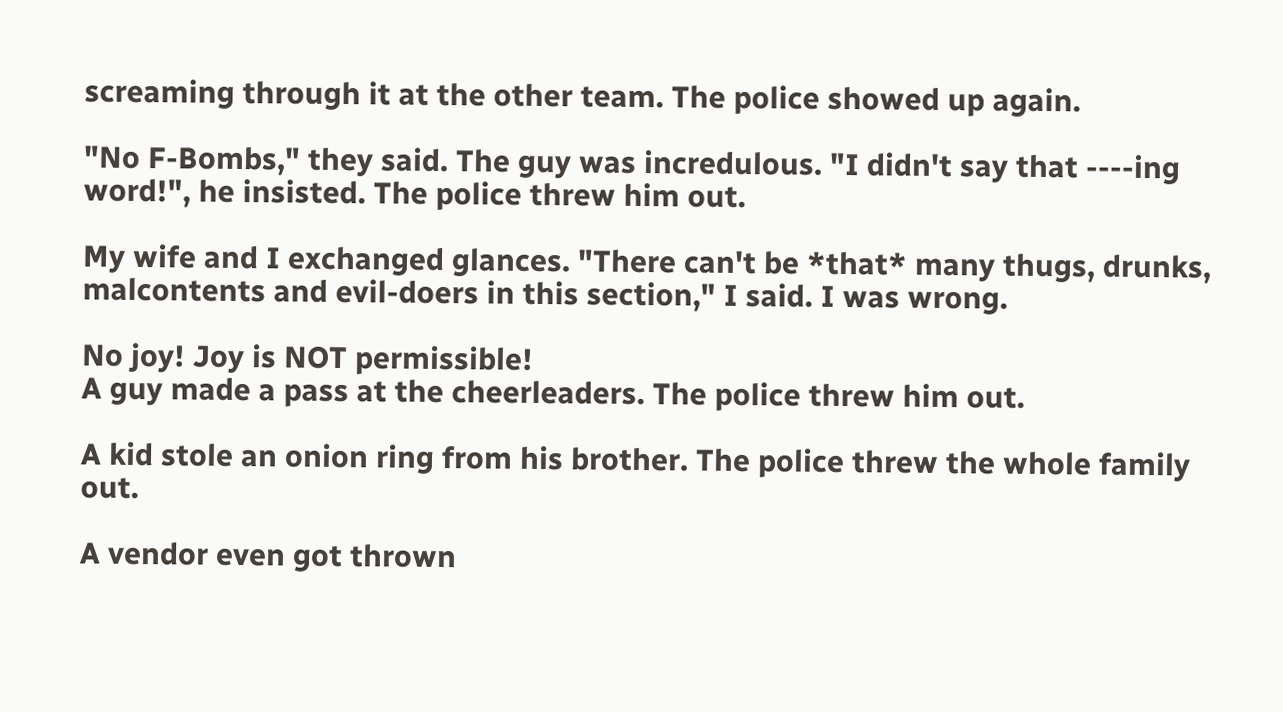screaming through it at the other team. The police showed up again.

"No F-Bombs," they said. The guy was incredulous. "I didn't say that ----ing word!", he insisted. The police threw him out.

My wife and I exchanged glances. "There can't be *that* many thugs, drunks, malcontents and evil-doers in this section," I said. I was wrong.

No joy! Joy is NOT permissible!
A guy made a pass at the cheerleaders. The police threw him out.

A kid stole an onion ring from his brother. The police threw the whole family out.

A vendor even got thrown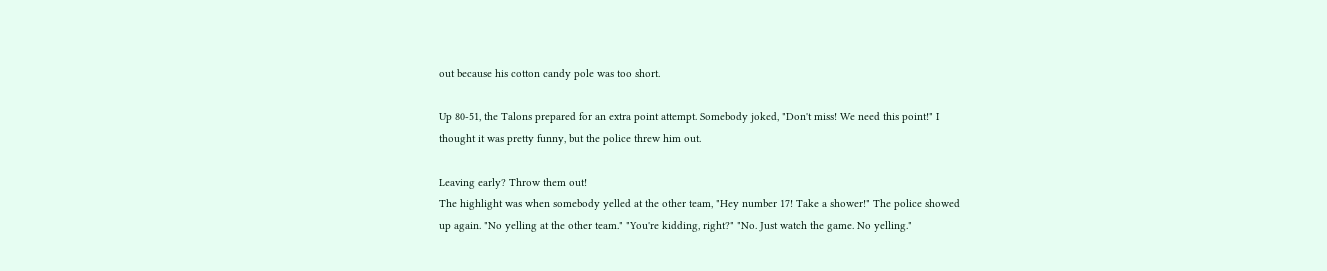out because his cotton candy pole was too short.

Up 80-51, the Talons prepared for an extra point attempt. Somebody joked, "Don't miss! We need this point!" I thought it was pretty funny, but the police threw him out.

Leaving early? Throw them out!
The highlight was when somebody yelled at the other team, "Hey number 17! Take a shower!" The police showed up again. "No yelling at the other team." "You're kidding, right?" "No. Just watch the game. No yelling."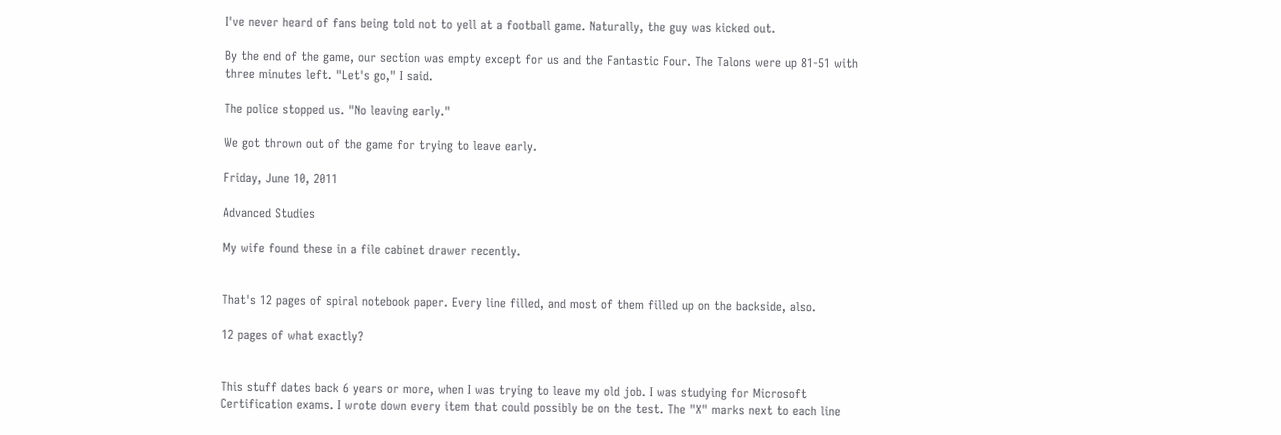I've never heard of fans being told not to yell at a football game. Naturally, the guy was kicked out.

By the end of the game, our section was empty except for us and the Fantastic Four. The Talons were up 81-51 with three minutes left. "Let's go," I said.

The police stopped us. "No leaving early."

We got thrown out of the game for trying to leave early.

Friday, June 10, 2011

Advanced Studies

My wife found these in a file cabinet drawer recently.


That's 12 pages of spiral notebook paper. Every line filled, and most of them filled up on the backside, also.

12 pages of what exactly?


This stuff dates back 6 years or more, when I was trying to leave my old job. I was studying for Microsoft Certification exams. I wrote down every item that could possibly be on the test. The "X" marks next to each line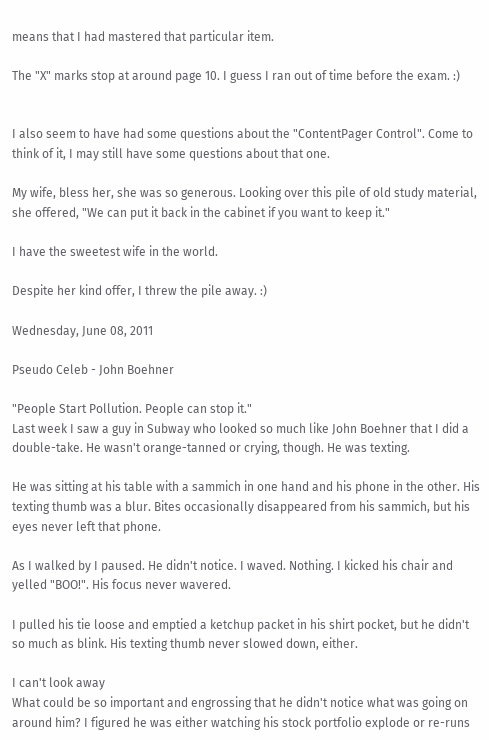means that I had mastered that particular item.

The "X" marks stop at around page 10. I guess I ran out of time before the exam. :)


I also seem to have had some questions about the "ContentPager Control". Come to think of it, I may still have some questions about that one.

My wife, bless her, she was so generous. Looking over this pile of old study material, she offered, "We can put it back in the cabinet if you want to keep it."

I have the sweetest wife in the world.

Despite her kind offer, I threw the pile away. :)

Wednesday, June 08, 2011

Pseudo Celeb - John Boehner

"People Start Pollution. People can stop it."
Last week I saw a guy in Subway who looked so much like John Boehner that I did a double-take. He wasn't orange-tanned or crying, though. He was texting.

He was sitting at his table with a sammich in one hand and his phone in the other. His texting thumb was a blur. Bites occasionally disappeared from his sammich, but his eyes never left that phone.

As I walked by I paused. He didn't notice. I waved. Nothing. I kicked his chair and yelled "BOO!". His focus never wavered.

I pulled his tie loose and emptied a ketchup packet in his shirt pocket, but he didn't so much as blink. His texting thumb never slowed down, either.

I can't look away
What could be so important and engrossing that he didn't notice what was going on around him? I figured he was either watching his stock portfolio explode or re-runs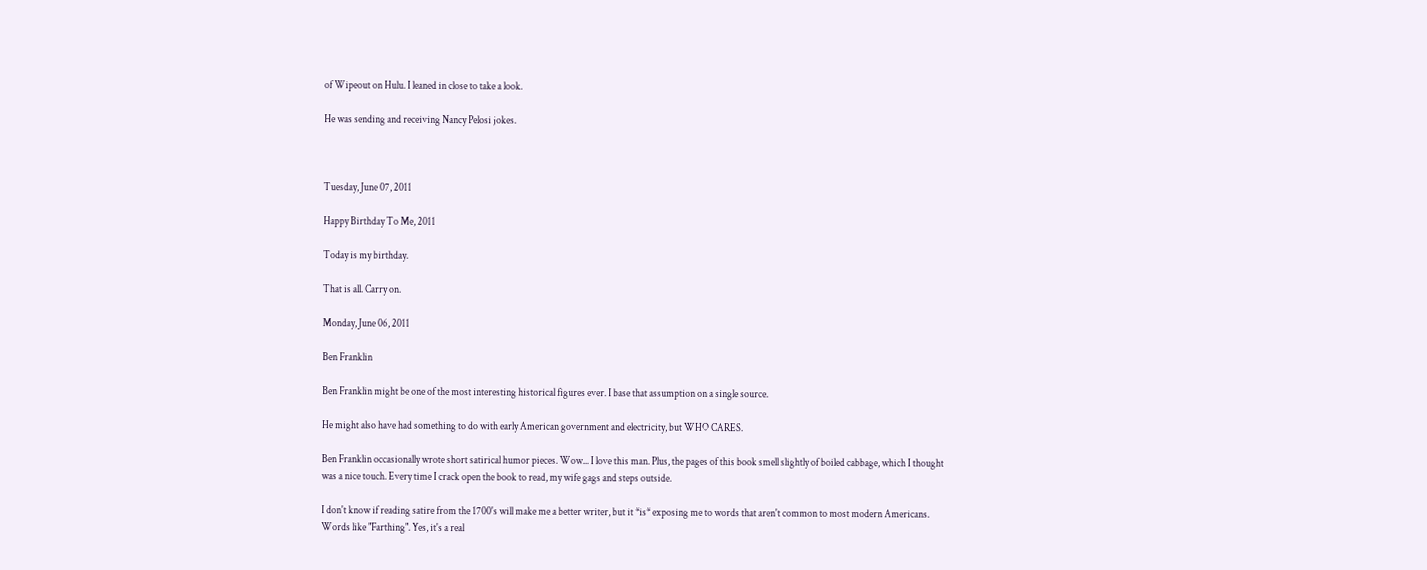of Wipeout on Hulu. I leaned in close to take a look.

He was sending and receiving Nancy Pelosi jokes.



Tuesday, June 07, 2011

Happy Birthday To Me, 2011

Today is my birthday.

That is all. Carry on.

Monday, June 06, 2011

Ben Franklin

Ben Franklin might be one of the most interesting historical figures ever. I base that assumption on a single source.

He might also have had something to do with early American government and electricity, but WHO CARES.

Ben Franklin occasionally wrote short satirical humor pieces. Wow... I love this man. Plus, the pages of this book smell slightly of boiled cabbage, which I thought was a nice touch. Every time I crack open the book to read, my wife gags and steps outside.

I don't know if reading satire from the 1700's will make me a better writer, but it *is* exposing me to words that aren't common to most modern Americans. Words like "Farthing". Yes, it's a real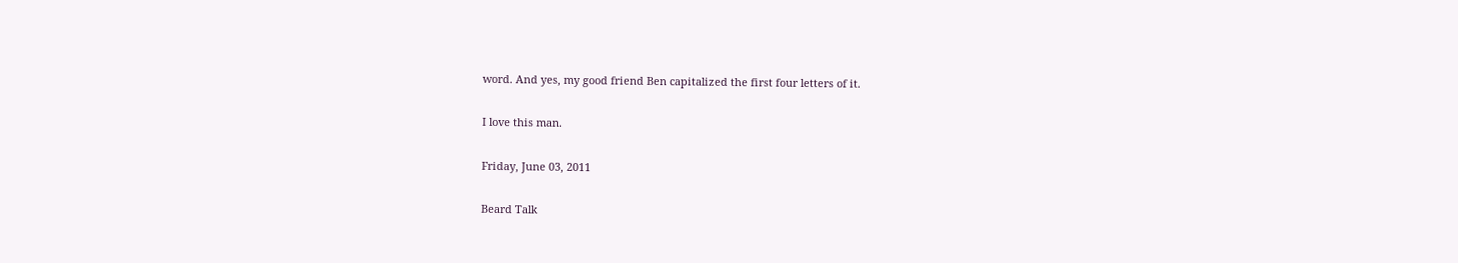word. And yes, my good friend Ben capitalized the first four letters of it.

I love this man.

Friday, June 03, 2011

Beard Talk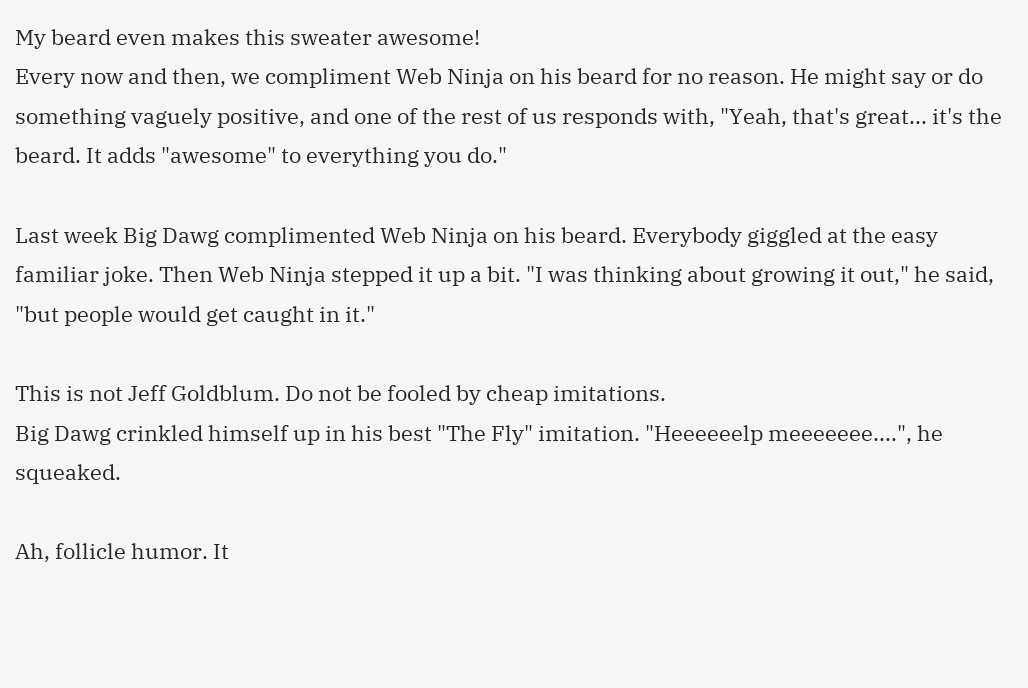My beard even makes this sweater awesome!
Every now and then, we compliment Web Ninja on his beard for no reason. He might say or do something vaguely positive, and one of the rest of us responds with, "Yeah, that's great... it's the beard. It adds "awesome" to everything you do."

Last week Big Dawg complimented Web Ninja on his beard. Everybody giggled at the easy familiar joke. Then Web Ninja stepped it up a bit. "I was thinking about growing it out," he said, "but people would get caught in it."

This is not Jeff Goldblum. Do not be fooled by cheap imitations.
Big Dawg crinkled himself up in his best "The Fly" imitation. "Heeeeeelp meeeeeee....", he squeaked.

Ah, follicle humor. It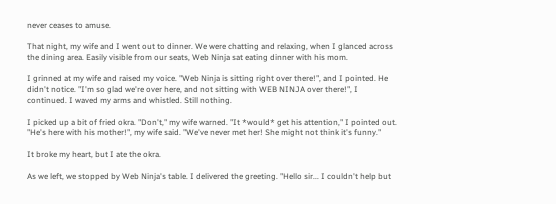never ceases to amuse.

That night, my wife and I went out to dinner. We were chatting and relaxing, when I glanced across the dining area. Easily visible from our seats, Web Ninja sat eating dinner with his mom.

I grinned at my wife and raised my voice. "Web Ninja is sitting right over there!", and I pointed. He didn't notice. "I'm so glad we're over here, and not sitting with WEB NINJA over there!", I continued. I waved my arms and whistled. Still nothing.

I picked up a bit of fried okra. "Don't," my wife warned. "It *would* get his attention," I pointed out. "He's here with his mother!", my wife said. "We've never met her! She might not think it's funny."

It broke my heart, but I ate the okra.

As we left, we stopped by Web Ninja's table. I delivered the greeting. "Hello sir... I couldn't help but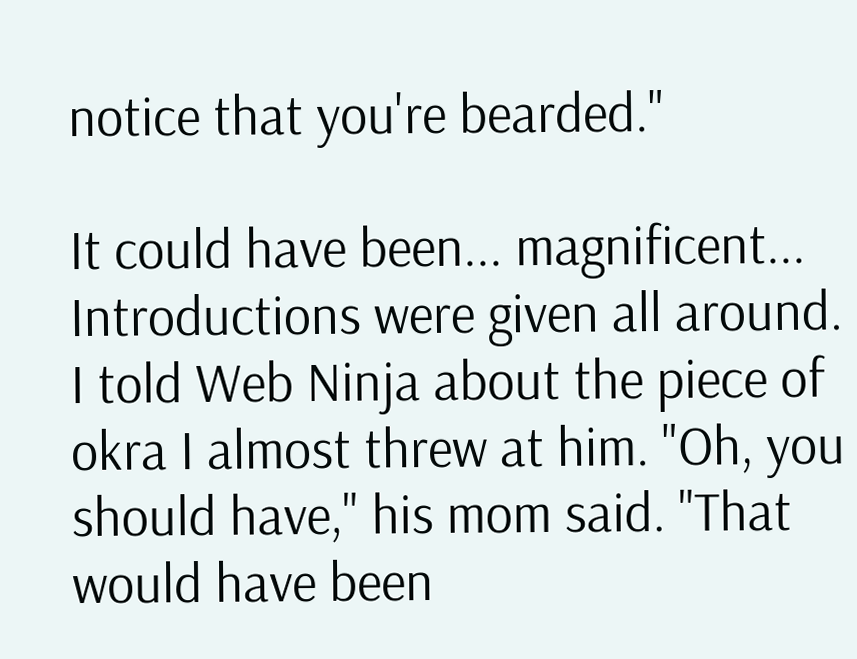notice that you're bearded."

It could have been... magnificent...
Introductions were given all around. I told Web Ninja about the piece of okra I almost threw at him. "Oh, you should have," his mom said. "That would have been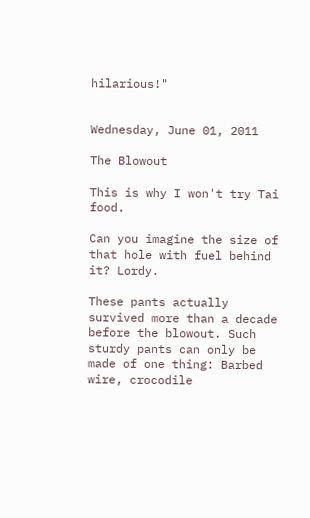hilarious!"


Wednesday, June 01, 2011

The Blowout

This is why I won't try Tai food.

Can you imagine the size of that hole with fuel behind it? Lordy.

These pants actually survived more than a decade before the blowout. Such sturdy pants can only be made of one thing: Barbed wire, crocodile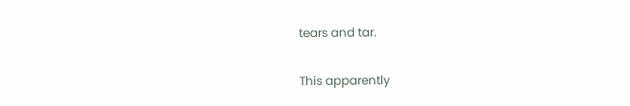tears and tar.

This apparently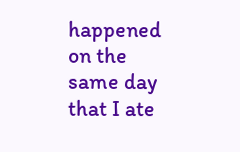happened on the same day that I ate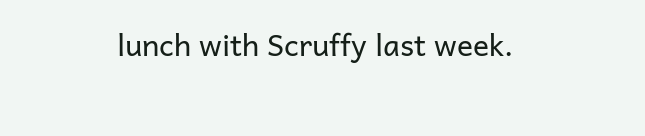lunch with Scruffy last week.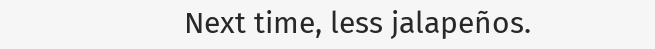Next time, less jalapeños.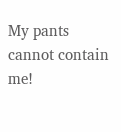My pants cannot contain me!